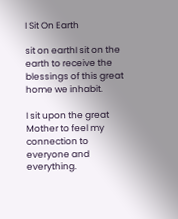I Sit On Earth

sit on earthI sit on the earth to receive the blessings of this great home we inhabit.

I sit upon the great Mother to feel my connection to everyone and everything.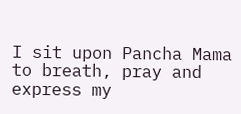I sit upon Pancha Mama to breath, pray and express my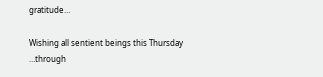gratitude…

Wishing all sentient beings this Thursday …through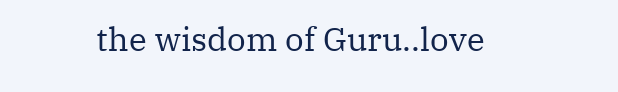the wisdom of Guru..love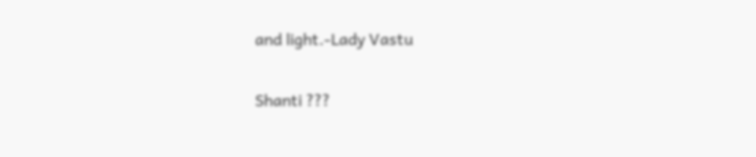and light.-Lady Vastu

Shanti ???